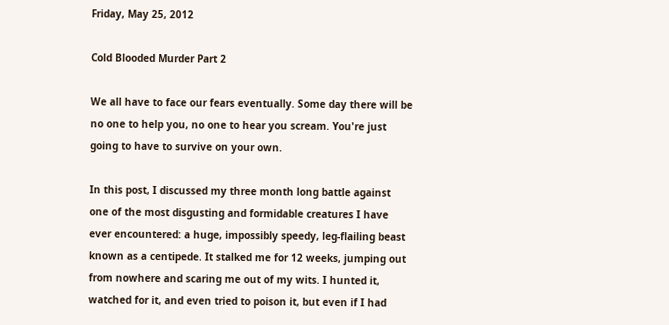Friday, May 25, 2012

Cold Blooded Murder Part 2

We all have to face our fears eventually. Some day there will be no one to help you, no one to hear you scream. You're just going to have to survive on your own.

In this post, I discussed my three month long battle against one of the most disgusting and formidable creatures I have ever encountered: a huge, impossibly speedy, leg-flailing beast known as a centipede. It stalked me for 12 weeks, jumping out from nowhere and scaring me out of my wits. I hunted it, watched for it, and even tried to poison it, but even if I had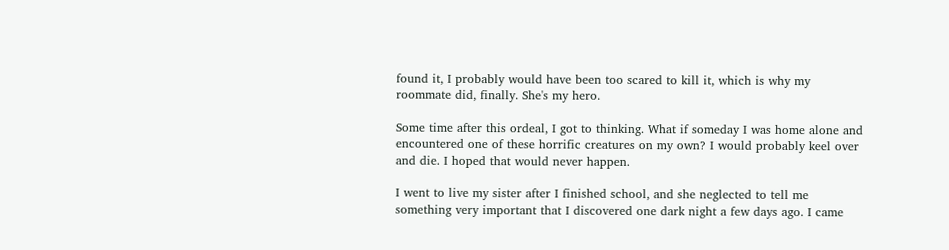found it, I probably would have been too scared to kill it, which is why my roommate did, finally. She's my hero.

Some time after this ordeal, I got to thinking. What if someday I was home alone and encountered one of these horrific creatures on my own? I would probably keel over and die. I hoped that would never happen.

I went to live my sister after I finished school, and she neglected to tell me something very important that I discovered one dark night a few days ago. I came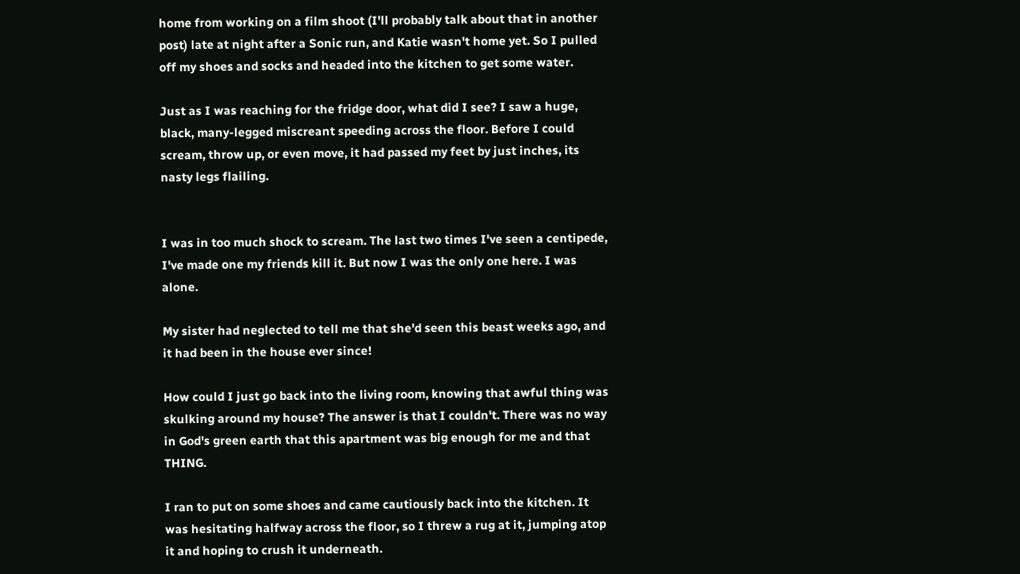home from working on a film shoot (I'll probably talk about that in another post) late at night after a Sonic run, and Katie wasn't home yet. So I pulled off my shoes and socks and headed into the kitchen to get some water.

Just as I was reaching for the fridge door, what did I see? I saw a huge, black, many-legged miscreant speeding across the floor. Before I could scream, throw up, or even move, it had passed my feet by just inches, its nasty legs flailing.


I was in too much shock to scream. The last two times I've seen a centipede, I've made one my friends kill it. But now I was the only one here. I was alone.

My sister had neglected to tell me that she'd seen this beast weeks ago, and it had been in the house ever since!

How could I just go back into the living room, knowing that awful thing was skulking around my house? The answer is that I couldn't. There was no way in God's green earth that this apartment was big enough for me and that THING.

I ran to put on some shoes and came cautiously back into the kitchen. It was hesitating halfway across the floor, so I threw a rug at it, jumping atop it and hoping to crush it underneath.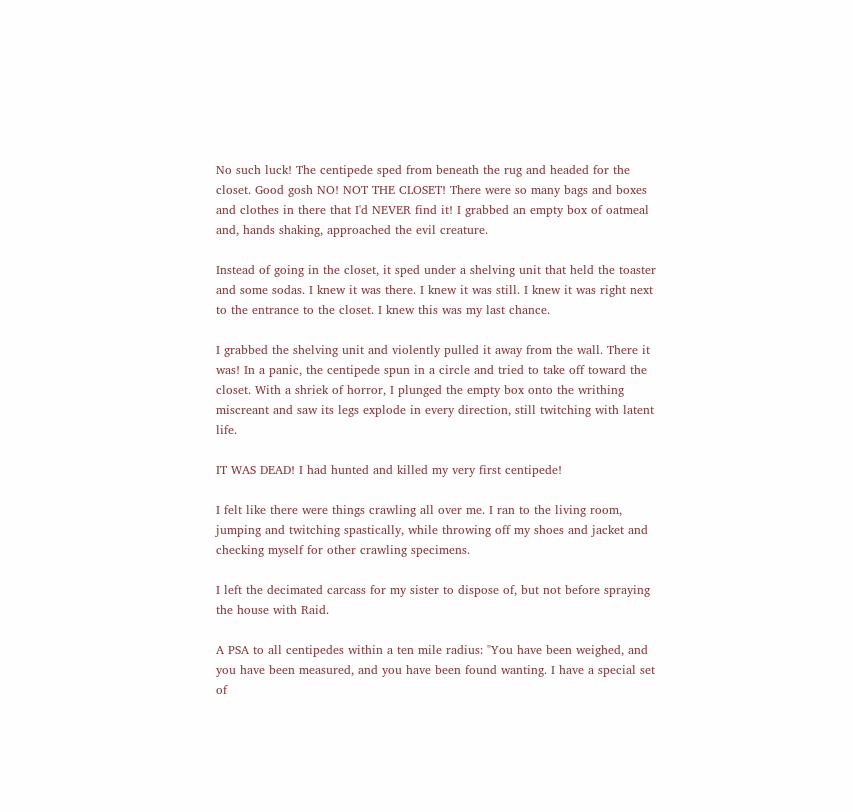No such luck! The centipede sped from beneath the rug and headed for the closet. Good gosh NO! NOT THE CLOSET! There were so many bags and boxes and clothes in there that I'd NEVER find it! I grabbed an empty box of oatmeal and, hands shaking, approached the evil creature.

Instead of going in the closet, it sped under a shelving unit that held the toaster and some sodas. I knew it was there. I knew it was still. I knew it was right next to the entrance to the closet. I knew this was my last chance.

I grabbed the shelving unit and violently pulled it away from the wall. There it was! In a panic, the centipede spun in a circle and tried to take off toward the closet. With a shriek of horror, I plunged the empty box onto the writhing miscreant and saw its legs explode in every direction, still twitching with latent life.

IT WAS DEAD! I had hunted and killed my very first centipede!

I felt like there were things crawling all over me. I ran to the living room, jumping and twitching spastically, while throwing off my shoes and jacket and checking myself for other crawling specimens.

I left the decimated carcass for my sister to dispose of, but not before spraying the house with Raid.

A PSA to all centipedes within a ten mile radius: "You have been weighed, and you have been measured, and you have been found wanting. I have a special set of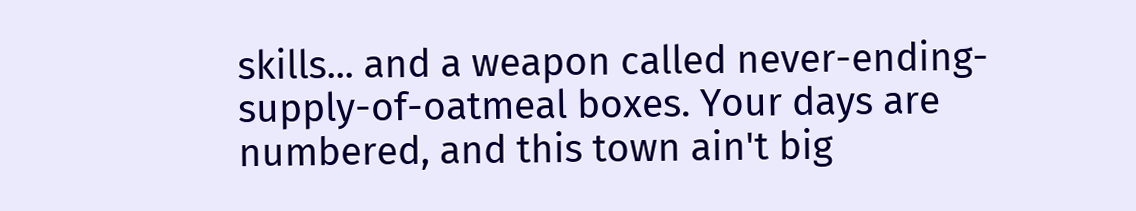skills... and a weapon called never-ending-supply-of-oatmeal boxes. Your days are numbered, and this town ain't big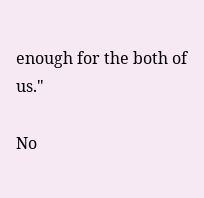enough for the both of us."

No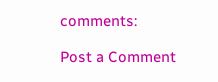comments:

Post a Comment